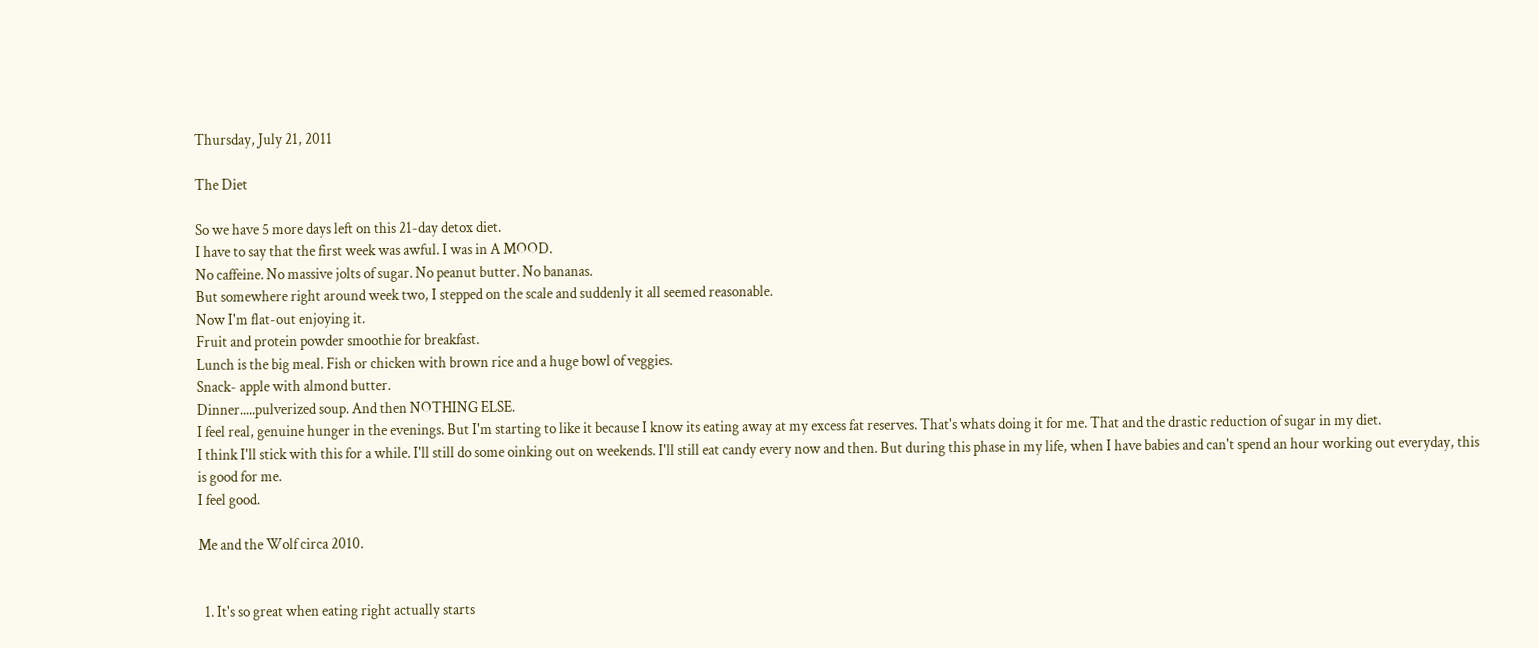Thursday, July 21, 2011

The Diet

So we have 5 more days left on this 21-day detox diet.
I have to say that the first week was awful. I was in A MOOD.
No caffeine. No massive jolts of sugar. No peanut butter. No bananas.
But somewhere right around week two, I stepped on the scale and suddenly it all seemed reasonable.
Now I'm flat-out enjoying it.
Fruit and protein powder smoothie for breakfast.
Lunch is the big meal. Fish or chicken with brown rice and a huge bowl of veggies.
Snack- apple with almond butter.
Dinner.....pulverized soup. And then NOTHING ELSE.
I feel real, genuine hunger in the evenings. But I'm starting to like it because I know its eating away at my excess fat reserves. That's whats doing it for me. That and the drastic reduction of sugar in my diet.
I think I'll stick with this for a while. I'll still do some oinking out on weekends. I'll still eat candy every now and then. But during this phase in my life, when I have babies and can't spend an hour working out everyday, this is good for me.
I feel good.

Me and the Wolf circa 2010.


  1. It's so great when eating right actually starts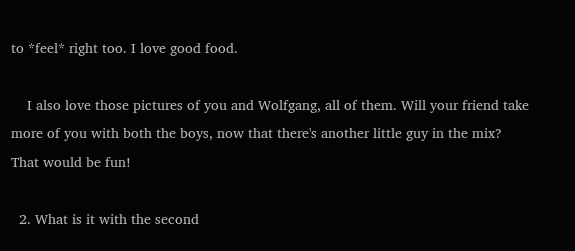to *feel* right too. I love good food.

    I also love those pictures of you and Wolfgang, all of them. Will your friend take more of you with both the boys, now that there's another little guy in the mix? That would be fun!

  2. What is it with the second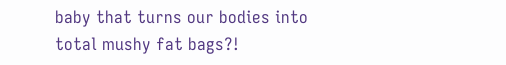baby that turns our bodies into total mushy fat bags?!